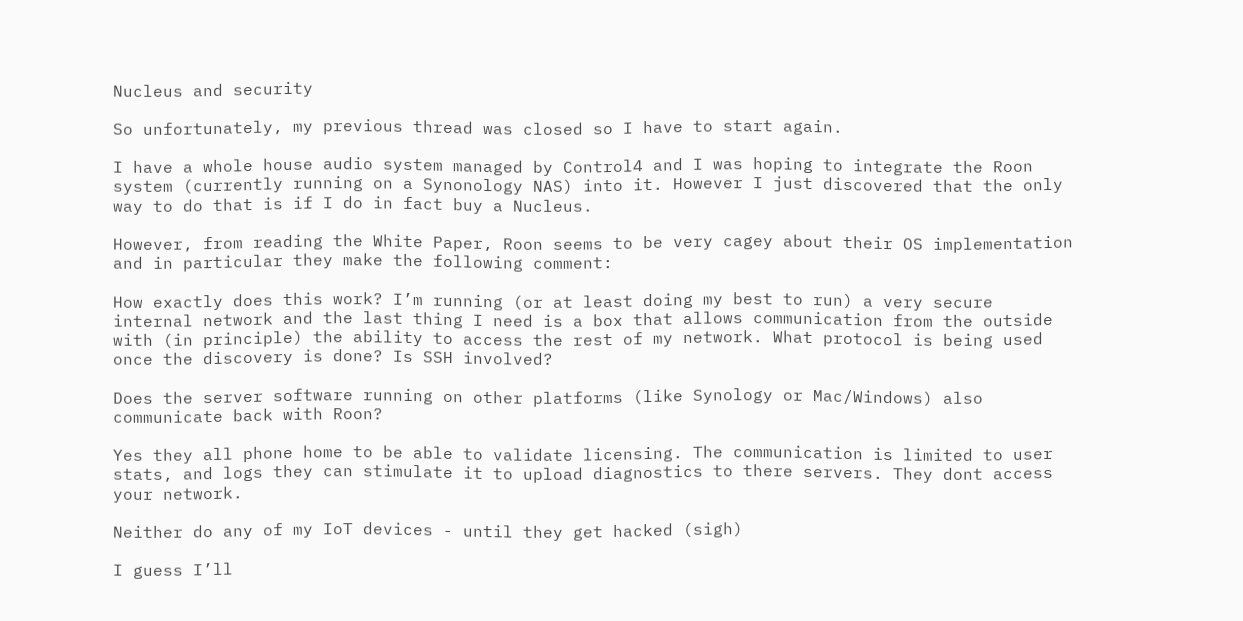Nucleus and security

So unfortunately, my previous thread was closed so I have to start again.

I have a whole house audio system managed by Control4 and I was hoping to integrate the Roon system (currently running on a Synonology NAS) into it. However I just discovered that the only way to do that is if I do in fact buy a Nucleus.

However, from reading the White Paper, Roon seems to be very cagey about their OS implementation and in particular they make the following comment:

How exactly does this work? I’m running (or at least doing my best to run) a very secure internal network and the last thing I need is a box that allows communication from the outside with (in principle) the ability to access the rest of my network. What protocol is being used once the discovery is done? Is SSH involved?

Does the server software running on other platforms (like Synology or Mac/Windows) also communicate back with Roon?

Yes they all phone home to be able to validate licensing. The communication is limited to user stats, and logs they can stimulate it to upload diagnostics to there servers. They dont access your network.

Neither do any of my IoT devices - until they get hacked (sigh)

I guess I’ll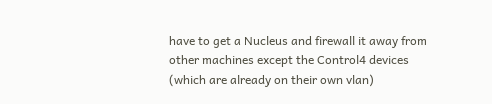have to get a Nucleus and firewall it away from other machines except the Control4 devices (which are already on their own vlan)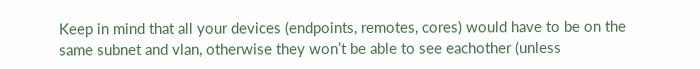Keep in mind that all your devices (endpoints, remotes, cores) would have to be on the same subnet and vlan, otherwise they won’t be able to see eachother (unless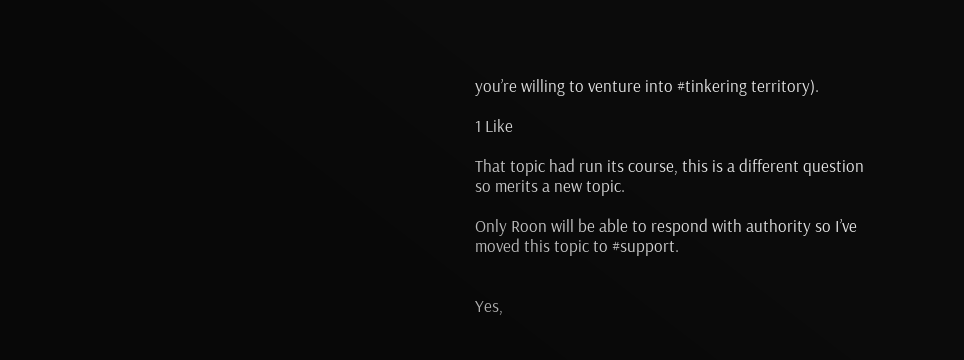you’re willing to venture into #tinkering territory).

1 Like

That topic had run its course, this is a different question so merits a new topic.

Only Roon will be able to respond with authority so I’ve moved this topic to #support.


Yes,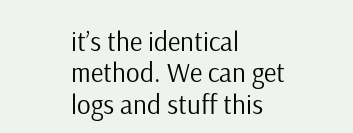it’s the identical method. We can get logs and stuff this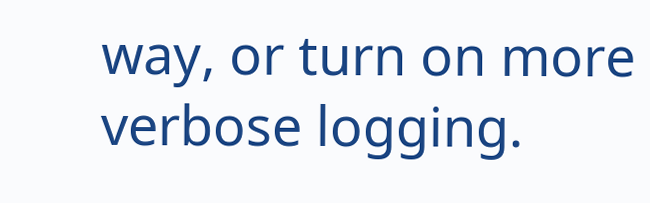way, or turn on more verbose logging.